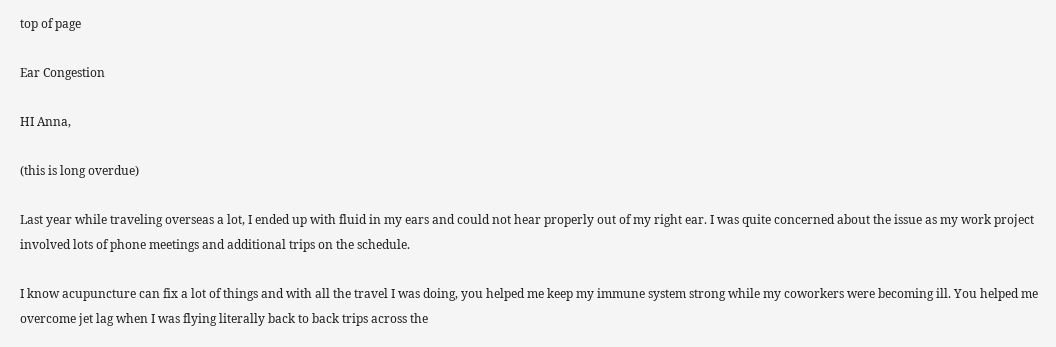top of page

Ear Congestion

HI Anna,

(this is long overdue)

Last year while traveling overseas a lot, I ended up with fluid in my ears and could not hear properly out of my right ear. I was quite concerned about the issue as my work project involved lots of phone meetings and additional trips on the schedule.

I know acupuncture can fix a lot of things and with all the travel I was doing, you helped me keep my immune system strong while my coworkers were becoming ill. You helped me overcome jet lag when I was flying literally back to back trips across the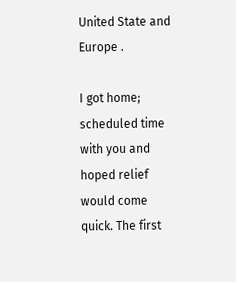United State and Europe .

I got home; scheduled time with you and hoped relief would come quick. The first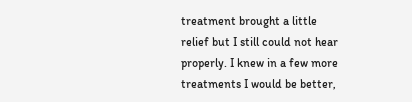treatment brought a little relief but I still could not hear properly. I knew in a few more treatments I would be better,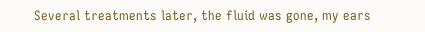Several treatments later, the fluid was gone, my ears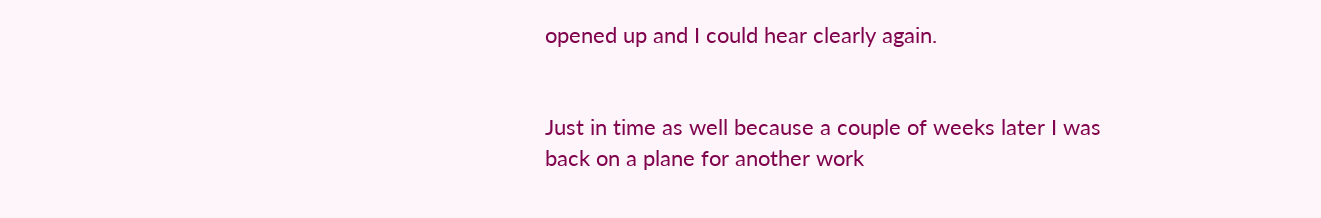opened up and I could hear clearly again.


Just in time as well because a couple of weeks later I was back on a plane for another work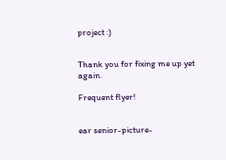project :)


Thank you for fixing me up yet again.

Frequent flyer!


ear senior-picture-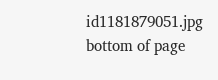id1181879051.jpg
bottom of page